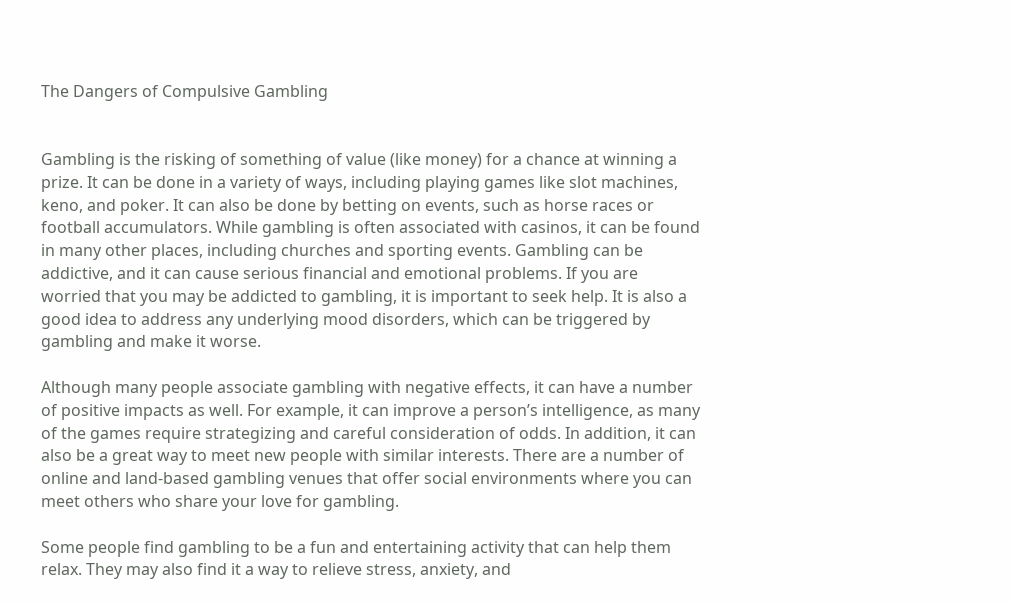The Dangers of Compulsive Gambling


Gambling is the risking of something of value (like money) for a chance at winning a prize. It can be done in a variety of ways, including playing games like slot machines, keno, and poker. It can also be done by betting on events, such as horse races or football accumulators. While gambling is often associated with casinos, it can be found in many other places, including churches and sporting events. Gambling can be addictive, and it can cause serious financial and emotional problems. If you are worried that you may be addicted to gambling, it is important to seek help. It is also a good idea to address any underlying mood disorders, which can be triggered by gambling and make it worse.

Although many people associate gambling with negative effects, it can have a number of positive impacts as well. For example, it can improve a person’s intelligence, as many of the games require strategizing and careful consideration of odds. In addition, it can also be a great way to meet new people with similar interests. There are a number of online and land-based gambling venues that offer social environments where you can meet others who share your love for gambling.

Some people find gambling to be a fun and entertaining activity that can help them relax. They may also find it a way to relieve stress, anxiety, and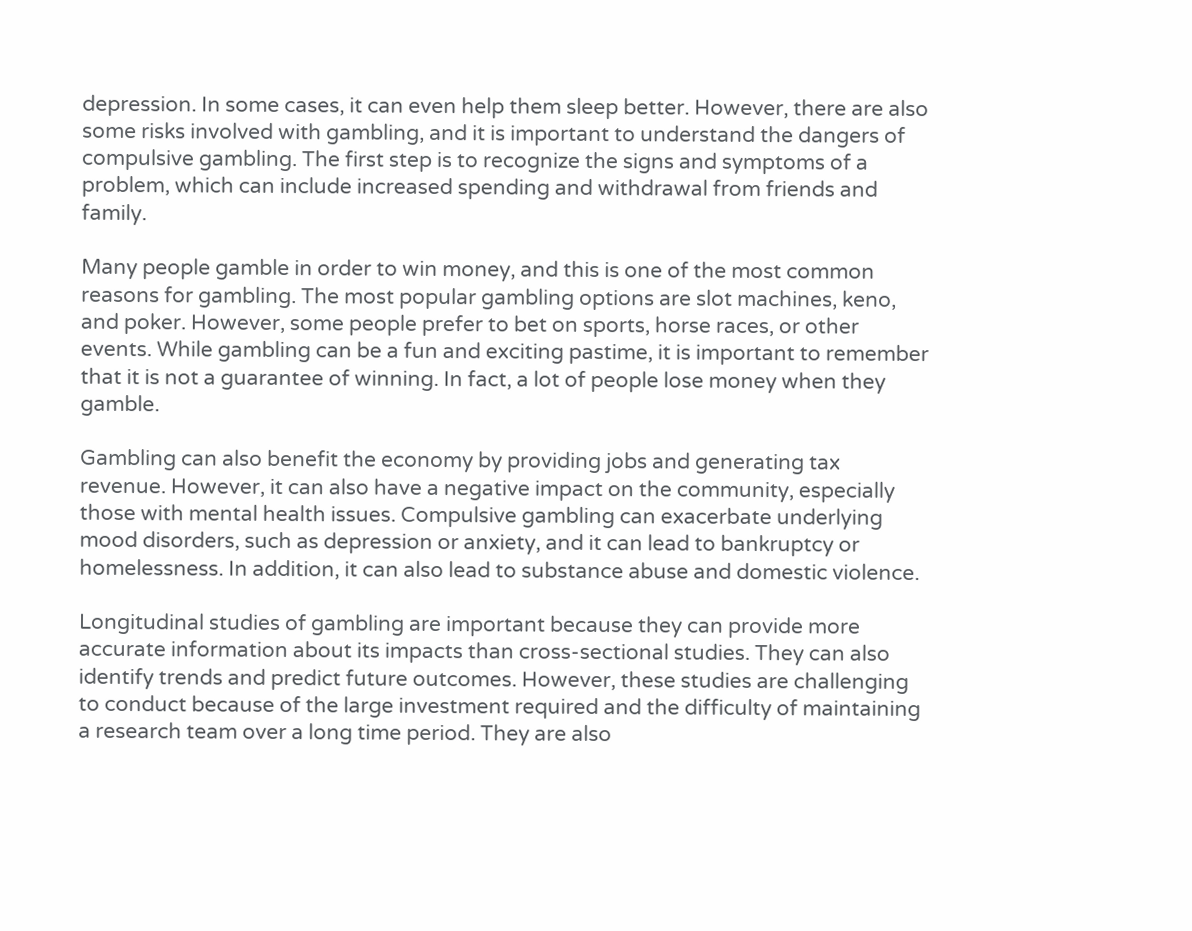depression. In some cases, it can even help them sleep better. However, there are also some risks involved with gambling, and it is important to understand the dangers of compulsive gambling. The first step is to recognize the signs and symptoms of a problem, which can include increased spending and withdrawal from friends and family.

Many people gamble in order to win money, and this is one of the most common reasons for gambling. The most popular gambling options are slot machines, keno, and poker. However, some people prefer to bet on sports, horse races, or other events. While gambling can be a fun and exciting pastime, it is important to remember that it is not a guarantee of winning. In fact, a lot of people lose money when they gamble.

Gambling can also benefit the economy by providing jobs and generating tax revenue. However, it can also have a negative impact on the community, especially those with mental health issues. Compulsive gambling can exacerbate underlying mood disorders, such as depression or anxiety, and it can lead to bankruptcy or homelessness. In addition, it can also lead to substance abuse and domestic violence.

Longitudinal studies of gambling are important because they can provide more accurate information about its impacts than cross-sectional studies. They can also identify trends and predict future outcomes. However, these studies are challenging to conduct because of the large investment required and the difficulty of maintaining a research team over a long time period. They are also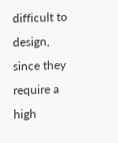difficult to design, since they require a high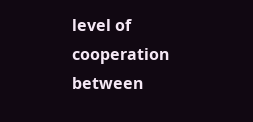level of cooperation between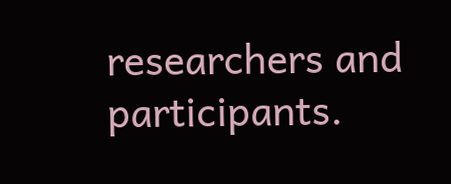researchers and participants.